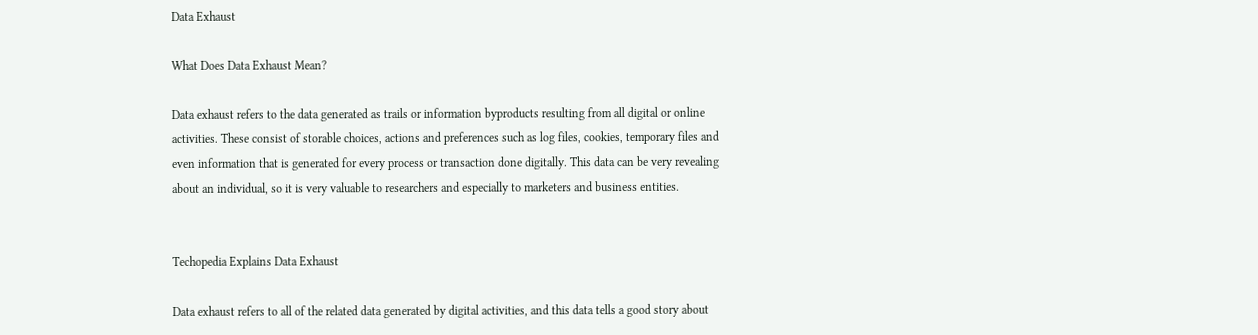Data Exhaust

What Does Data Exhaust Mean?

Data exhaust refers to the data generated as trails or information byproducts resulting from all digital or online activities. These consist of storable choices, actions and preferences such as log files, cookies, temporary files and even information that is generated for every process or transaction done digitally. This data can be very revealing about an individual, so it is very valuable to researchers and especially to marketers and business entities.


Techopedia Explains Data Exhaust

Data exhaust refers to all of the related data generated by digital activities, and this data tells a good story about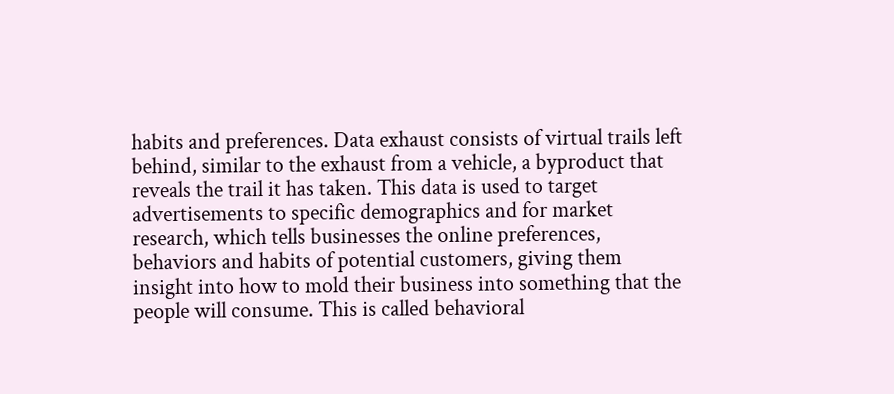habits and preferences. Data exhaust consists of virtual trails left behind, similar to the exhaust from a vehicle, a byproduct that reveals the trail it has taken. This data is used to target advertisements to specific demographics and for market research, which tells businesses the online preferences, behaviors and habits of potential customers, giving them insight into how to mold their business into something that the people will consume. This is called behavioral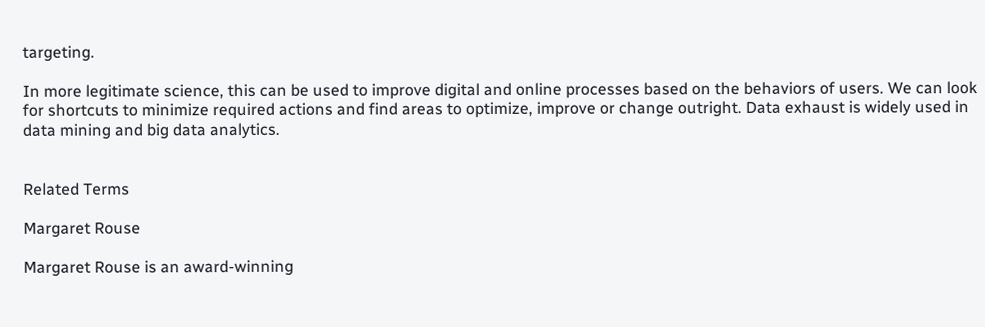targeting.

In more legitimate science, this can be used to improve digital and online processes based on the behaviors of users. We can look for shortcuts to minimize required actions and find areas to optimize, improve or change outright. Data exhaust is widely used in data mining and big data analytics.


Related Terms

Margaret Rouse

Margaret Rouse is an award-winning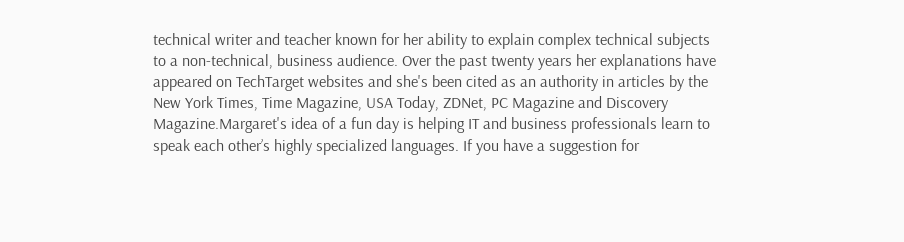technical writer and teacher known for her ability to explain complex technical subjects to a non-technical, business audience. Over the past twenty years her explanations have appeared on TechTarget websites and she's been cited as an authority in articles by the New York Times, Time Magazine, USA Today, ZDNet, PC Magazine and Discovery Magazine.Margaret's idea of a fun day is helping IT and business professionals learn to speak each other’s highly specialized languages. If you have a suggestion for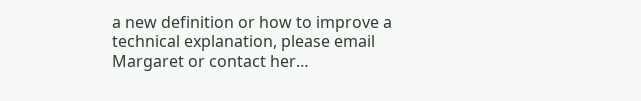a new definition or how to improve a technical explanation, please email Margaret or contact her…